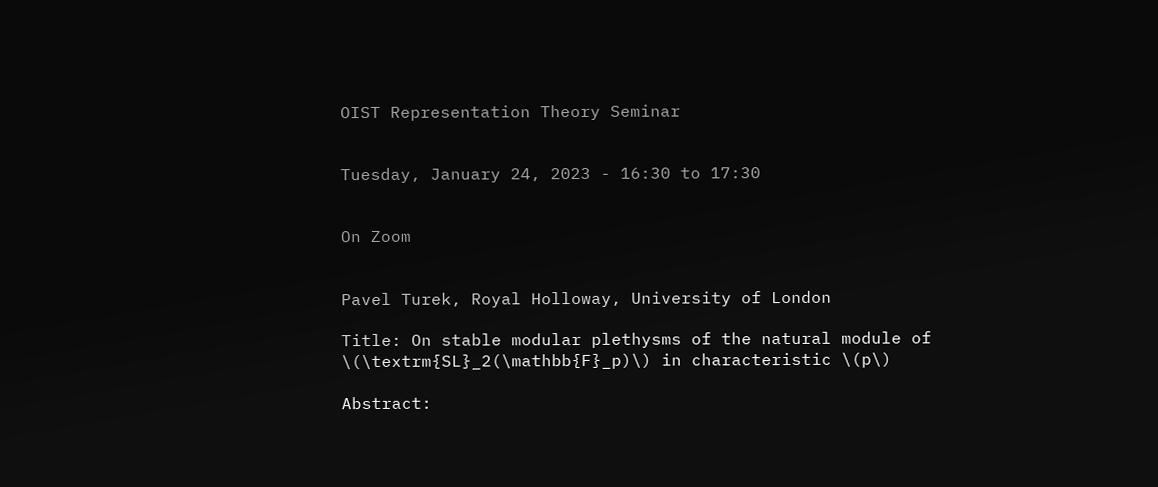OIST Representation Theory Seminar


Tuesday, January 24, 2023 - 16:30 to 17:30


On Zoom


Pavel Turek, Royal Holloway, University of London

Title: On stable modular plethysms of the natural module of \(\textrm{SL}_2(\mathbb{F}_p)\) in characteristic \(p\)

Abstract: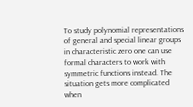To study polynomial representations of general and special linear groups in characteristic zero one can use formal characters to work with symmetric functions instead. The situation gets more complicated when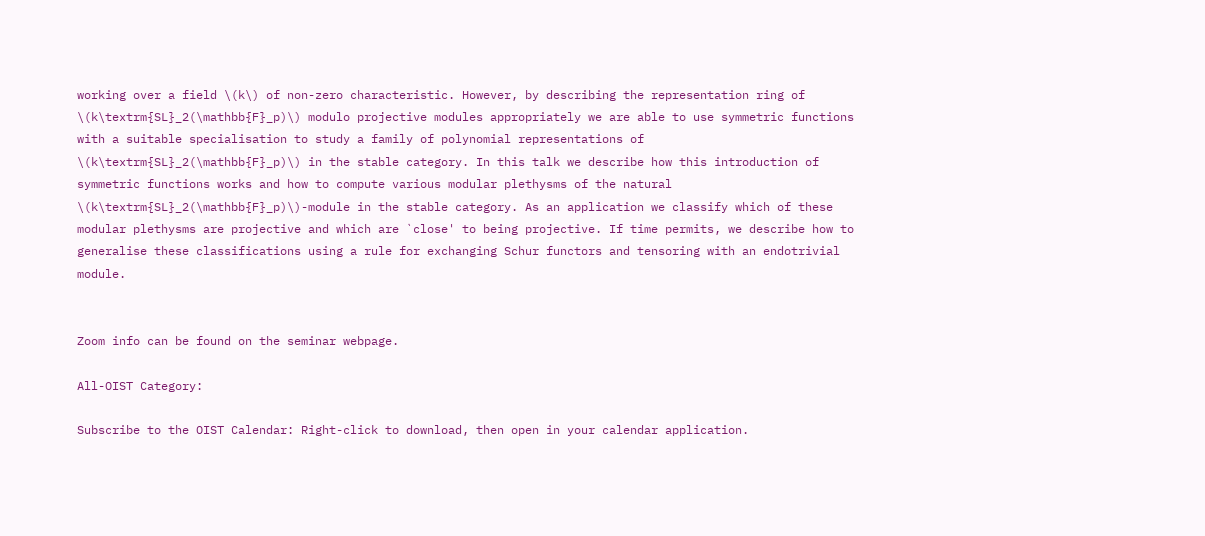working over a field \(k\) of non-zero characteristic. However, by describing the representation ring of \(k\textrm{SL}_2(\mathbb{F}_p)\) modulo projective modules appropriately we are able to use symmetric functions with a suitable specialisation to study a family of polynomial representations of \(k\textrm{SL}_2(\mathbb{F}_p)\) in the stable category. In this talk we describe how this introduction of symmetric functions works and how to compute various modular plethysms of the natural \(k\textrm{SL}_2(\mathbb{F}_p)\)-module in the stable category. As an application we classify which of these modular plethysms are projective and which are `close' to being projective. If time permits, we describe how to generalise these classifications using a rule for exchanging Schur functors and tensoring with an endotrivial module.


Zoom info can be found on the seminar webpage.

All-OIST Category:

Subscribe to the OIST Calendar: Right-click to download, then open in your calendar application.